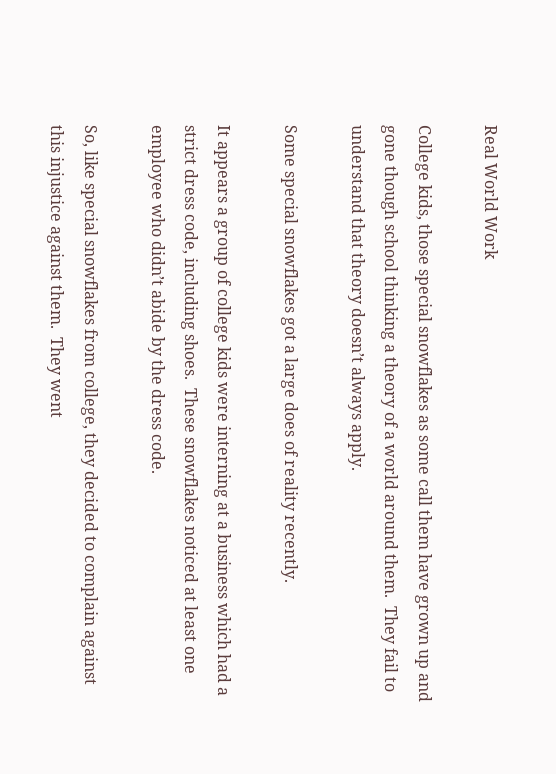Real World Work

College kids, those special snowflakes as some call them have grown up and gone though school thinking a theory of a world around them.  They fail to understand that theory doesn’t always apply.

Some special snowflakes got a large does of reality recently.

It appears a group of college kids were interning at a business which had a strict dress code, including shoes.  These snowflakes noticed at least one employee who didn’t abide by the dress code.

So, like special snowflakes from college, they decided to complain against this injustice against them.  They went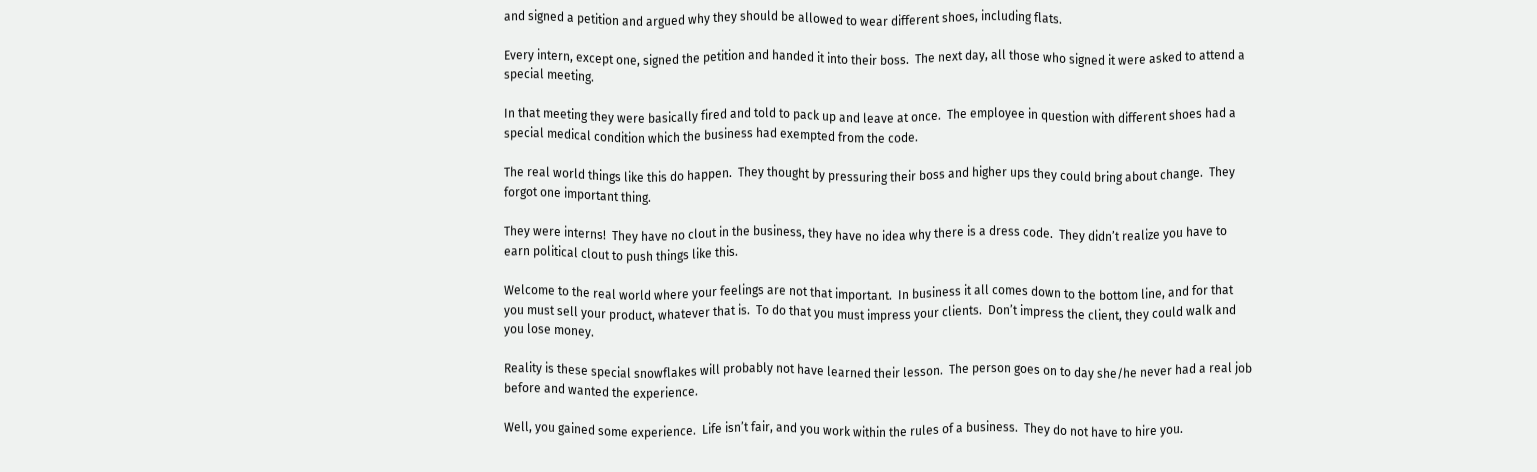and signed a petition and argued why they should be allowed to wear different shoes, including flats.

Every intern, except one, signed the petition and handed it into their boss.  The next day, all those who signed it were asked to attend a special meeting.

In that meeting they were basically fired and told to pack up and leave at once.  The employee in question with different shoes had a special medical condition which the business had exempted from the code.

The real world things like this do happen.  They thought by pressuring their boss and higher ups they could bring about change.  They forgot one important thing.

They were interns!  They have no clout in the business, they have no idea why there is a dress code.  They didn’t realize you have to earn political clout to push things like this.

Welcome to the real world where your feelings are not that important.  In business it all comes down to the bottom line, and for that you must sell your product, whatever that is.  To do that you must impress your clients.  Don’t impress the client, they could walk and you lose money.

Reality is these special snowflakes will probably not have learned their lesson.  The person goes on to day she/he never had a real job before and wanted the experience.

Well, you gained some experience.  Life isn’t fair, and you work within the rules of a business.  They do not have to hire you.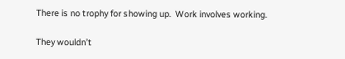There is no trophy for showing up.  Work involves working.

They wouldn’t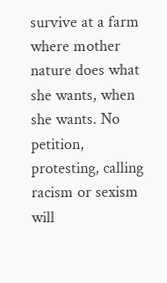survive at a farm where mother nature does what she wants, when she wants. No petition, protesting, calling racism or sexism will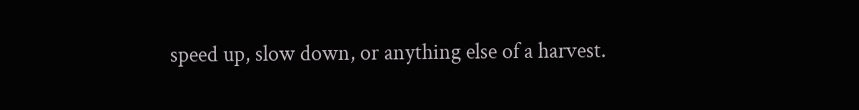speed up, slow down, or anything else of a harvest.